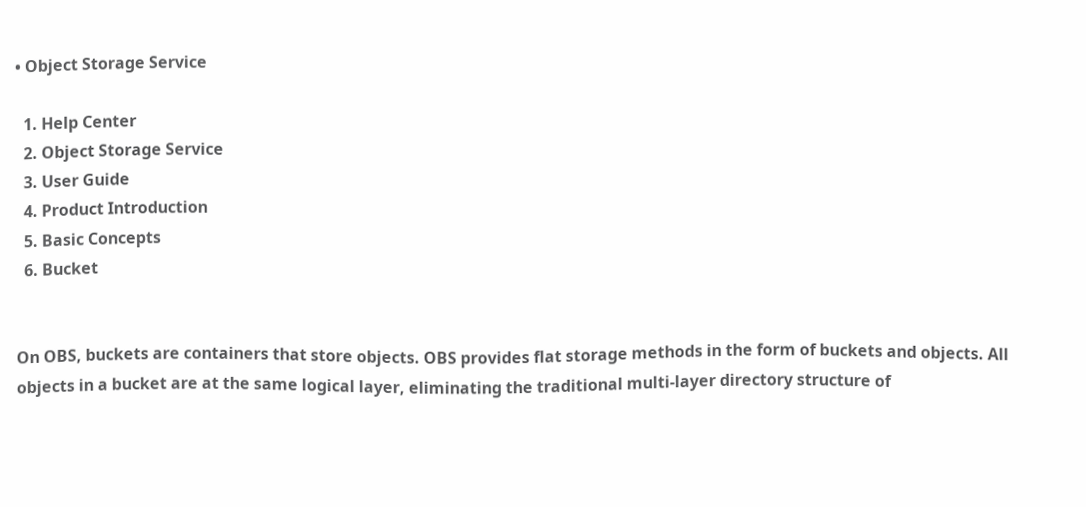• Object Storage Service

  1. Help Center
  2. Object Storage Service
  3. User Guide
  4. Product Introduction
  5. Basic Concepts
  6. Bucket


On OBS, buckets are containers that store objects. OBS provides flat storage methods in the form of buckets and objects. All objects in a bucket are at the same logical layer, eliminating the traditional multi-layer directory structure of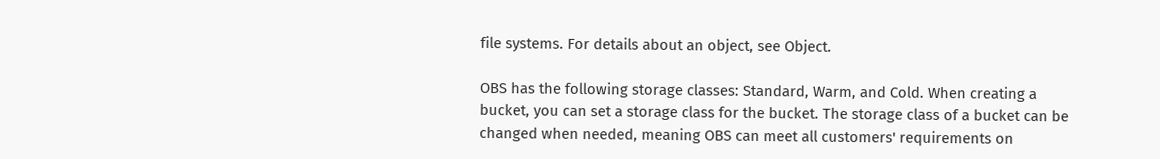file systems. For details about an object, see Object.

OBS has the following storage classes: Standard, Warm, and Cold. When creating a bucket, you can set a storage class for the bucket. The storage class of a bucket can be changed when needed, meaning OBS can meet all customers' requirements on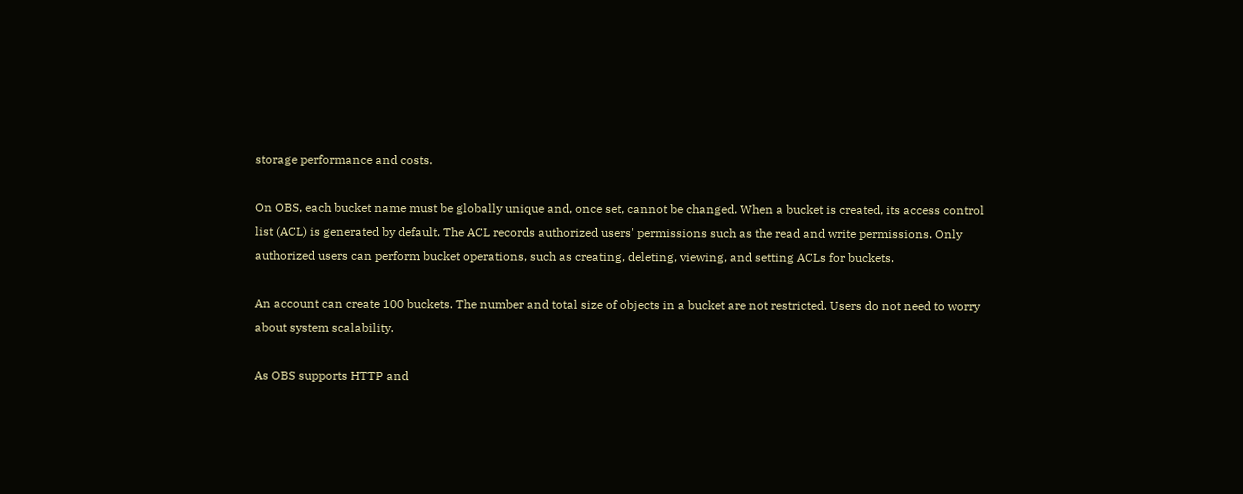storage performance and costs.

On OBS, each bucket name must be globally unique and, once set, cannot be changed. When a bucket is created, its access control list (ACL) is generated by default. The ACL records authorized users' permissions such as the read and write permissions. Only authorized users can perform bucket operations, such as creating, deleting, viewing, and setting ACLs for buckets.

An account can create 100 buckets. The number and total size of objects in a bucket are not restricted. Users do not need to worry about system scalability.

As OBS supports HTTP and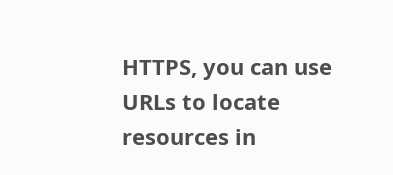HTTPS, you can use URLs to locate resources in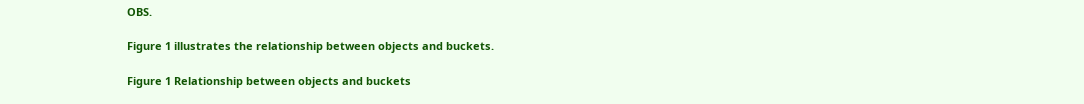OBS.

Figure 1 illustrates the relationship between objects and buckets.

Figure 1 Relationship between objects and buckets